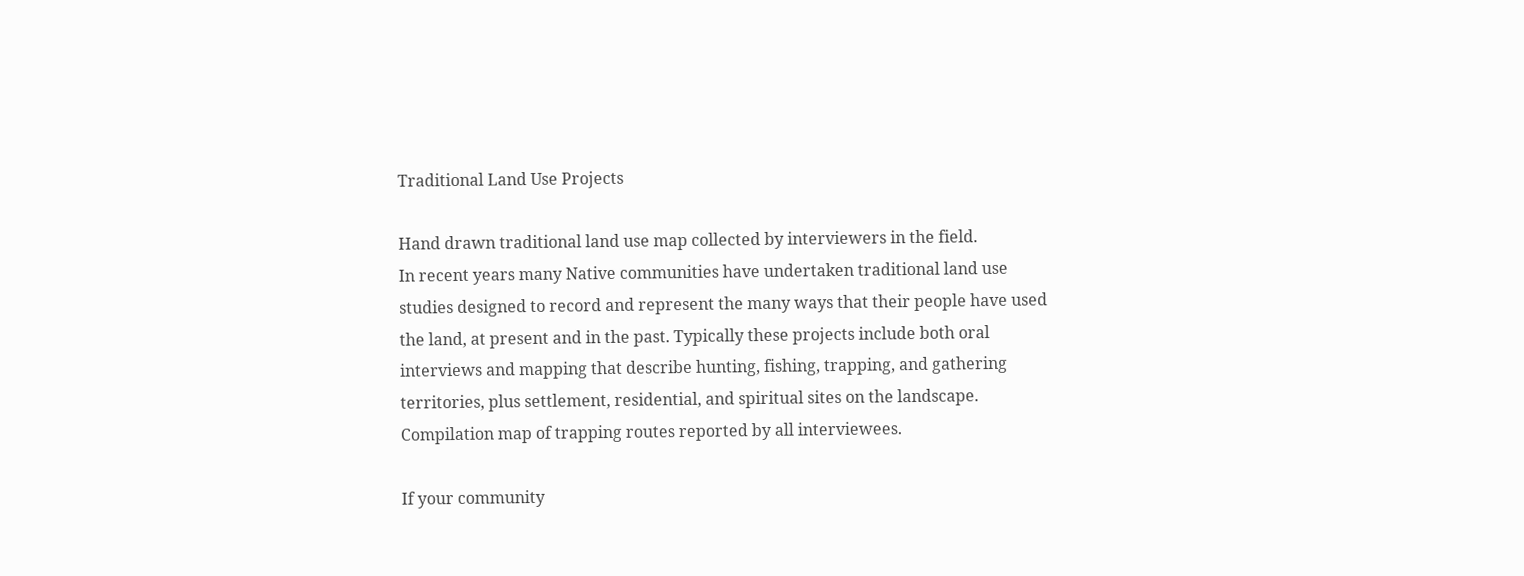Traditional Land Use Projects

Hand drawn traditional land use map collected by interviewers in the field.
In recent years many Native communities have undertaken traditional land use studies designed to record and represent the many ways that their people have used the land, at present and in the past. Typically these projects include both oral interviews and mapping that describe hunting, fishing, trapping, and gathering territories, plus settlement, residential, and spiritual sites on the landscape.
Compilation map of trapping routes reported by all interviewees.

If your community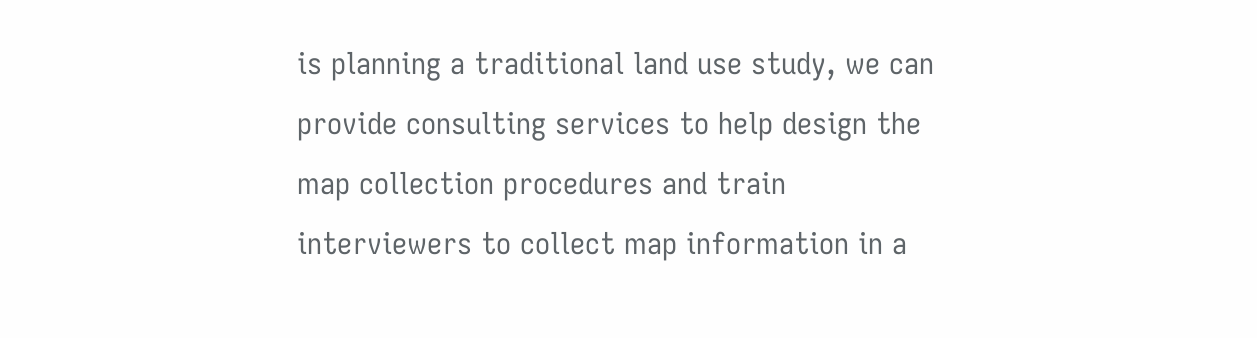is planning a traditional land use study, we can provide consulting services to help design the map collection procedures and train interviewers to collect map information in a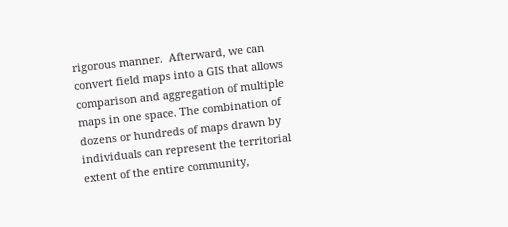rigorous manner.  Afterward, we can convert field maps into a GIS that allows comparison and aggregation of multiple maps in one space. The combination of dozens or hundreds of maps drawn by individuals can represent the territorial extent of the entire community,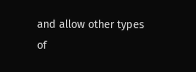and allow other types of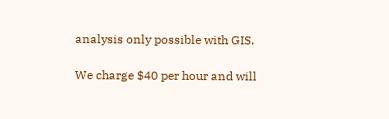analysis only possible with GIS.

We charge $40 per hour and will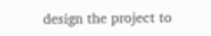design the project to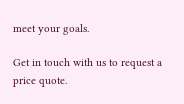meet your goals.

Get in touch with us to request a price quote.